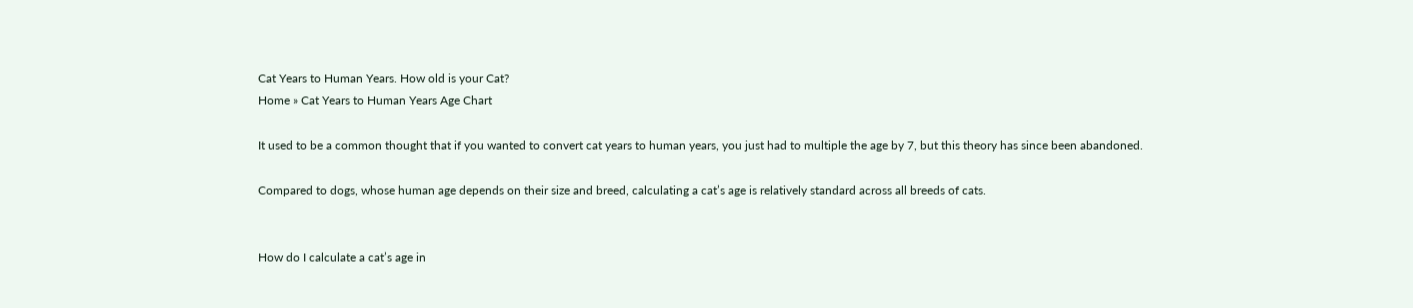Cat Years to Human Years. How old is your Cat?
Home » Cat Years to Human Years Age Chart

It used to be a common thought that if you wanted to convert cat years to human years, you just had to multiple the age by 7, but this theory has since been abandoned.

Compared to dogs, whose human age depends on their size and breed, calculating a cat’s age is relatively standard across all breeds of cats.


How do I calculate a cat’s age in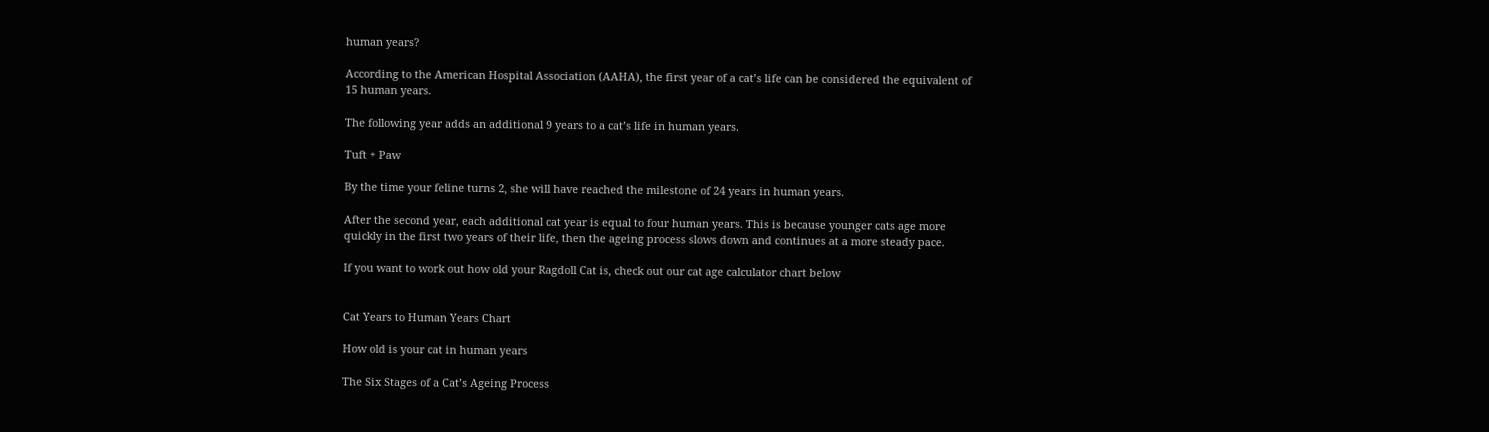human years?

According to the American Hospital Association (AAHA), the first year of a cat’s life can be considered the equivalent of 15 human years.

The following year adds an additional 9 years to a cat’s life in human years.

Tuft + Paw

By the time your feline turns 2, she will have reached the milestone of 24 years in human years.

After the second year, each additional cat year is equal to four human years. This is because younger cats age more quickly in the first two years of their life, then the ageing process slows down and continues at a more steady pace.

If you want to work out how old your Ragdoll Cat is, check out our cat age calculator chart below


Cat Years to Human Years Chart

How old is your cat in human years

The Six Stages of a Cat’s Ageing Process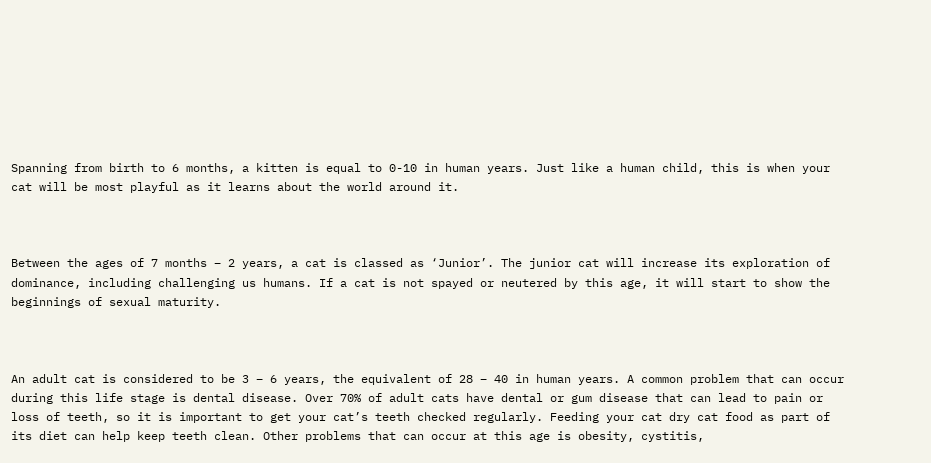Spanning from birth to 6 months, a kitten is equal to 0-10 in human years. Just like a human child, this is when your cat will be most playful as it learns about the world around it.



Between the ages of 7 months – 2 years, a cat is classed as ‘Junior’. The junior cat will increase its exploration of dominance, including challenging us humans. If a cat is not spayed or neutered by this age, it will start to show the beginnings of sexual maturity.



An adult cat is considered to be 3 – 6 years, the equivalent of 28 – 40 in human years. A common problem that can occur during this life stage is dental disease. Over 70% of adult cats have dental or gum disease that can lead to pain or loss of teeth, so it is important to get your cat’s teeth checked regularly. Feeding your cat dry cat food as part of its diet can help keep teeth clean. Other problems that can occur at this age is obesity, cystitis,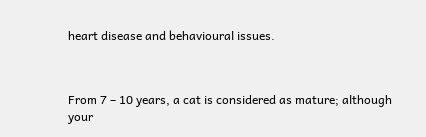heart disease and behavioural issues.



From 7 – 10 years, a cat is considered as mature; although your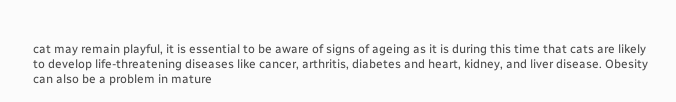cat may remain playful, it is essential to be aware of signs of ageing as it is during this time that cats are likely to develop life-threatening diseases like cancer, arthritis, diabetes and heart, kidney, and liver disease. Obesity can also be a problem in mature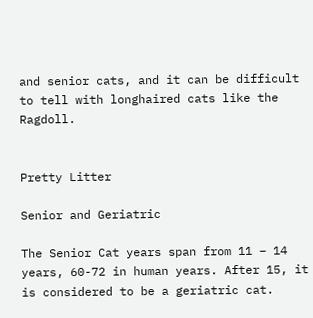and senior cats, and it can be difficult to tell with longhaired cats like the Ragdoll.


Pretty Litter

Senior and Geriatric

The Senior Cat years span from 11 – 14 years, 60-72 in human years. After 15, it is considered to be a geriatric cat.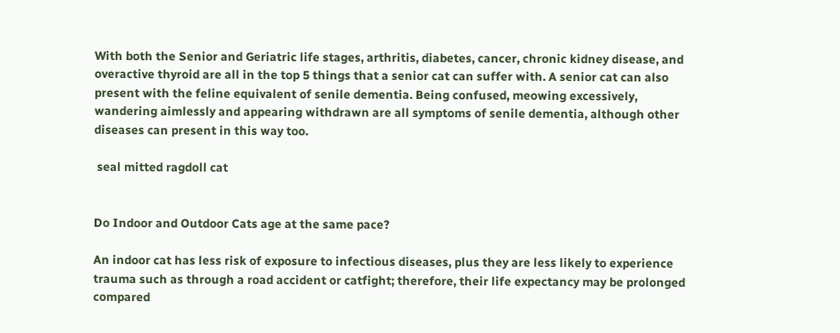With both the Senior and Geriatric life stages, arthritis, diabetes, cancer, chronic kidney disease, and overactive thyroid are all in the top 5 things that a senior cat can suffer with. A senior cat can also present with the feline equivalent of senile dementia. Being confused, meowing excessively, wandering aimlessly and appearing withdrawn are all symptoms of senile dementia, although other diseases can present in this way too.

 seal mitted ragdoll cat


Do Indoor and Outdoor Cats age at the same pace?

An indoor cat has less risk of exposure to infectious diseases, plus they are less likely to experience trauma such as through a road accident or catfight; therefore, their life expectancy may be prolonged compared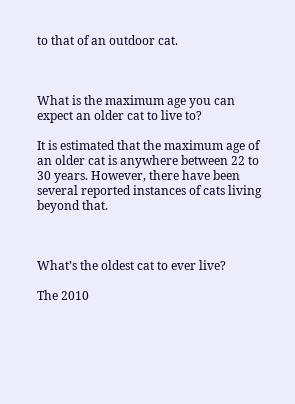to that of an outdoor cat.



What is the maximum age you can expect an older cat to live to?

It is estimated that the maximum age of an older cat is anywhere between 22 to 30 years. However, there have been several reported instances of cats living beyond that.



What’s the oldest cat to ever live?

The 2010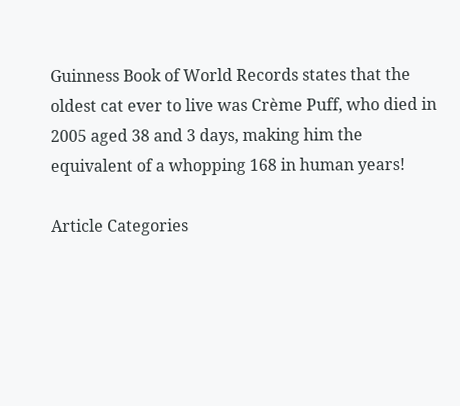Guinness Book of World Records states that the oldest cat ever to live was Crème Puff, who died in 2005 aged 38 and 3 days, making him the equivalent of a whopping 168 in human years!

Article Categories